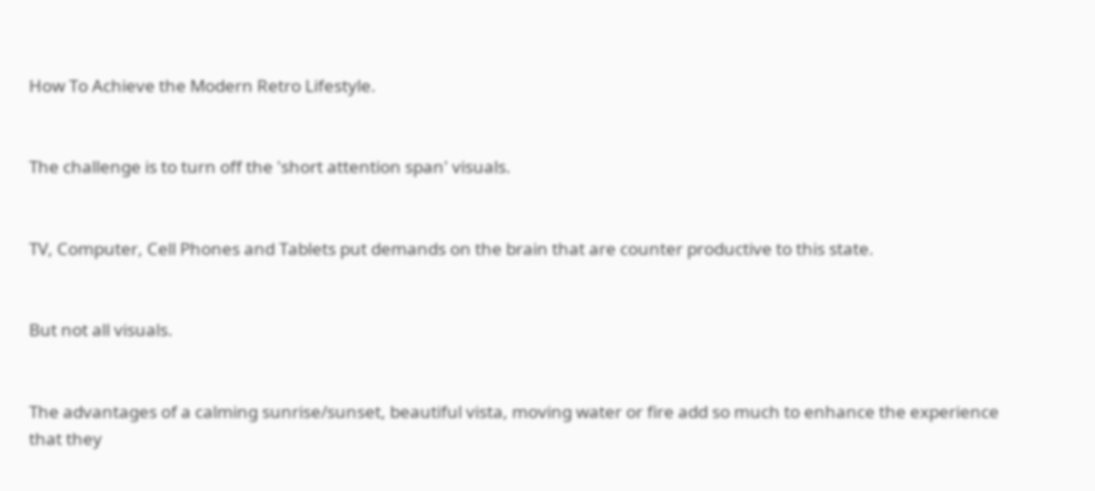How To Achieve the Modern Retro Lifestyle.


The challenge is to turn off the 'short attention span' visuals.


TV, Computer, Cell Phones and Tablets put demands on the brain that are counter productive to this state.


But not all visuals.


The advantages of a calming sunrise/sunset, beautiful vista, moving water or fire add so much to enhance the experience that they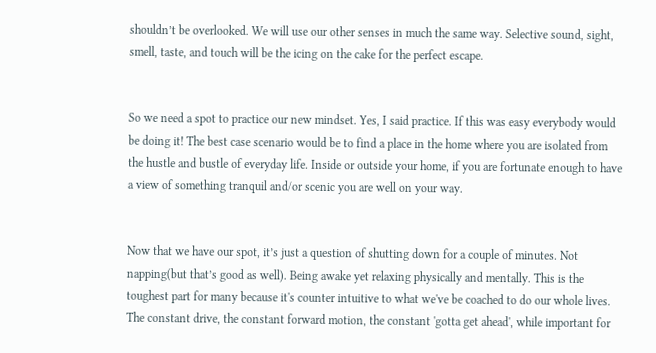shouldn’t be overlooked. We will use our other senses in much the same way. Selective sound, sight, smell, taste, and touch will be the icing on the cake for the perfect escape.


So we need a spot to practice our new mindset. Yes, I said practice. If this was easy everybody would be doing it! The best case scenario would be to find a place in the home where you are isolated from the hustle and bustle of everyday life. Inside or outside your home, if you are fortunate enough to have a view of something tranquil and/or scenic you are well on your way.


Now that we have our spot, it’s just a question of shutting down for a couple of minutes. Not napping(but that’s good as well). Being awake yet relaxing physically and mentally. This is the toughest part for many because it's counter intuitive to what we've be coached to do our whole lives. The constant drive, the constant forward motion, the constant 'gotta get ahead', while important for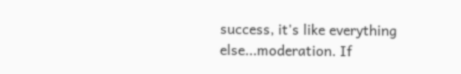success, it's like everything else...moderation. If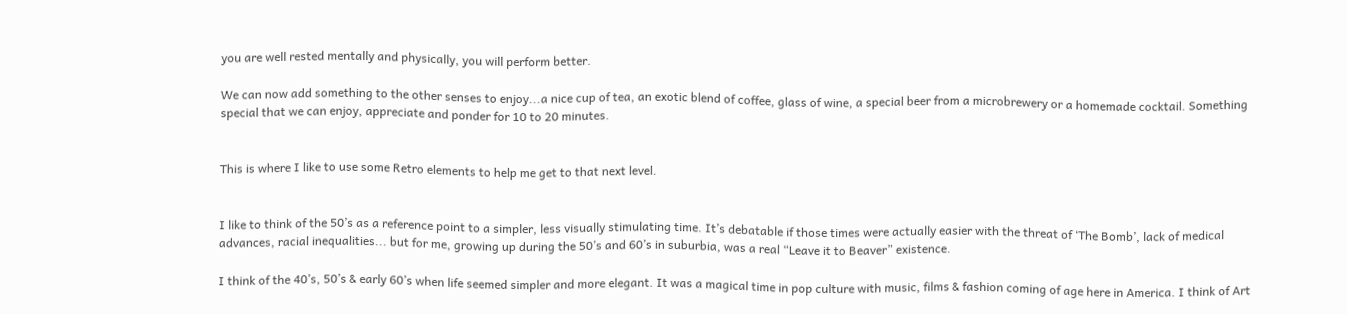you are well rested mentally and physically, you will perform better.

We can now add something to the other senses to enjoy...a nice cup of tea, an exotic blend of coffee, glass of wine, a special beer from a microbrewery or a homemade cocktail. Something special that we can enjoy, appreciate and ponder for 10 to 20 minutes.


This is where I like to use some Retro elements to help me get to that next level.


I like to think of the 50’s as a reference point to a simpler, less visually stimulating time. It’s debatable if those times were actually easier with the threat of ‘The Bomb’, lack of medical advances, racial inequalities... but for me, growing up during the 50’s and 60’s in suburbia, was a real “Leave it to Beaver” existence.

I think of the 40’s, 50’s & early 60’s when life seemed simpler and more elegant. It was a magical time in pop culture with music, films & fashion coming of age here in America. I think of Art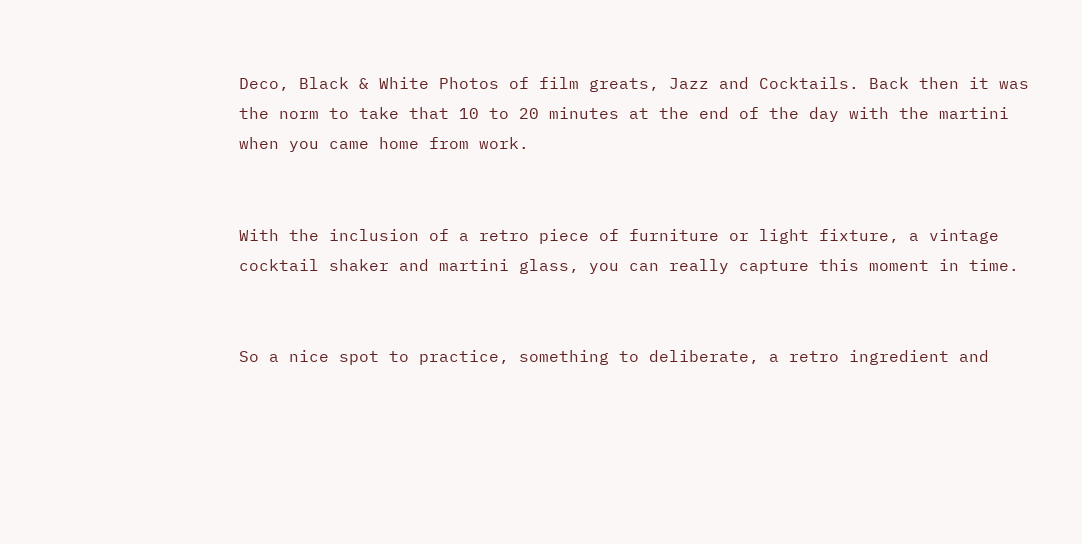Deco, Black & White Photos of film greats, Jazz and Cocktails. Back then it was the norm to take that 10 to 20 minutes at the end of the day with the martini when you came home from work.


With the inclusion of a retro piece of furniture or light fixture, a vintage cocktail shaker and martini glass, you can really capture this moment in time.


So a nice spot to practice, something to deliberate, a retro ingredient and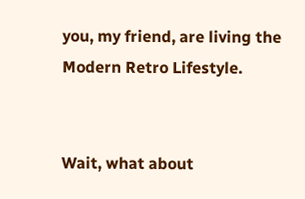you, my friend, are living the Modern Retro Lifestyle.


Wait, what about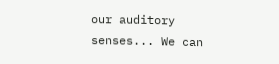our auditory senses... We can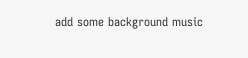add some background music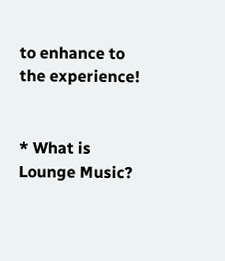to enhance to the experience!


* What is Lounge Music?